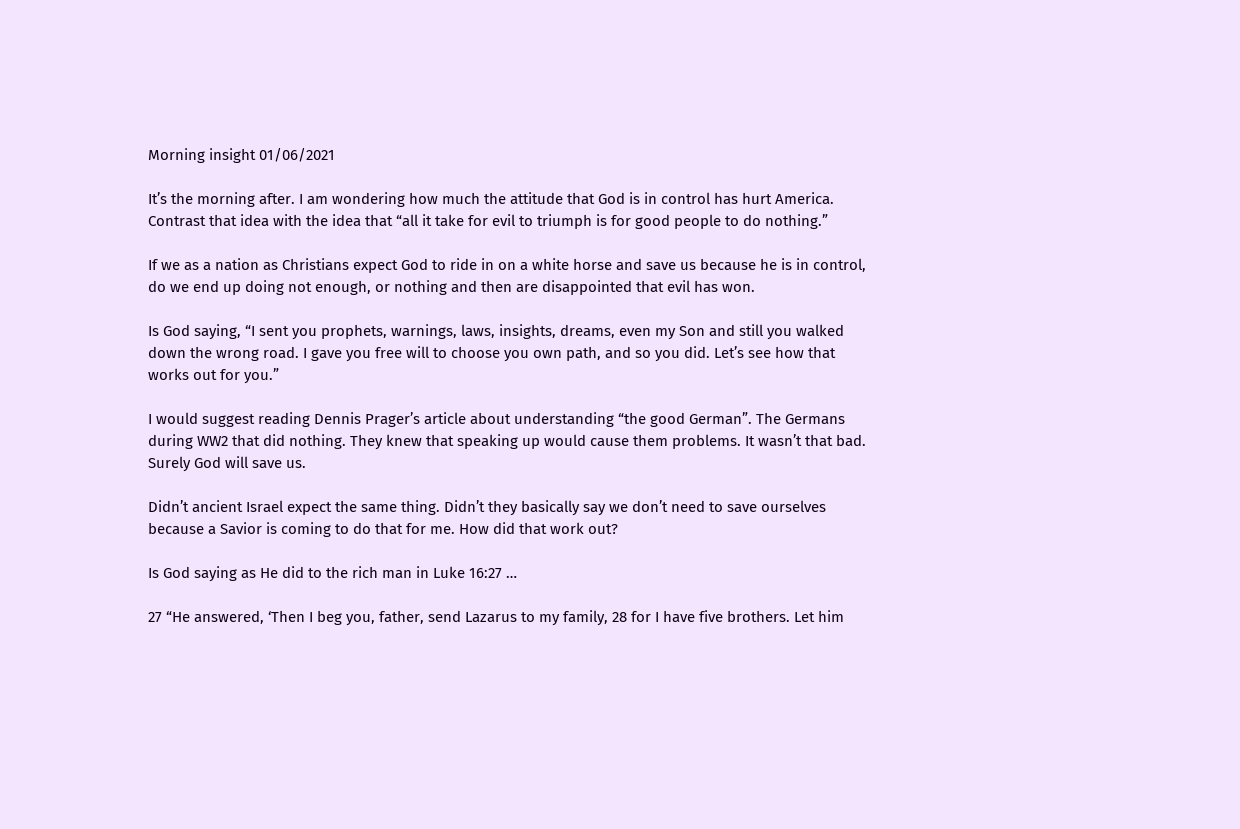Morning insight 01/06/2021

It’s the morning after. I am wondering how much the attitude that God is in control has hurt America. Contrast that idea with the idea that “all it take for evil to triumph is for good people to do nothing.”

If we as a nation as Christians expect God to ride in on a white horse and save us because he is in control, do we end up doing not enough, or nothing and then are disappointed that evil has won.

Is God saying, “I sent you prophets, warnings, laws, insights, dreams, even my Son and still you walked down the wrong road. I gave you free will to choose you own path, and so you did. Let’s see how that works out for you.”

I would suggest reading Dennis Prager’s article about understanding “the good German”. The Germans during WW2 that did nothing. They knew that speaking up would cause them problems. It wasn’t that bad. Surely God will save us.

Didn’t ancient Israel expect the same thing. Didn’t they basically say we don’t need to save ourselves because a Savior is coming to do that for me. How did that work out?

Is God saying as He did to the rich man in Luke 16:27 …

27 “He answered, ‘Then I beg you, father, send Lazarus to my family, 28 for I have five brothers. Let him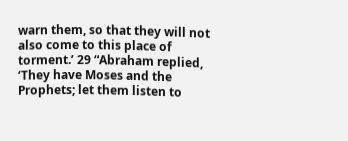warn them, so that they will not also come to this place of torment.’ 29 “Abraham replied, ‘They have Moses and the Prophets; let them listen to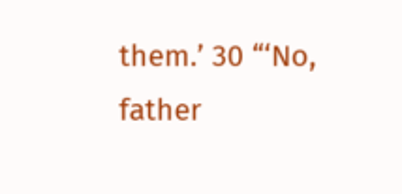them.’ 30 “‘No, father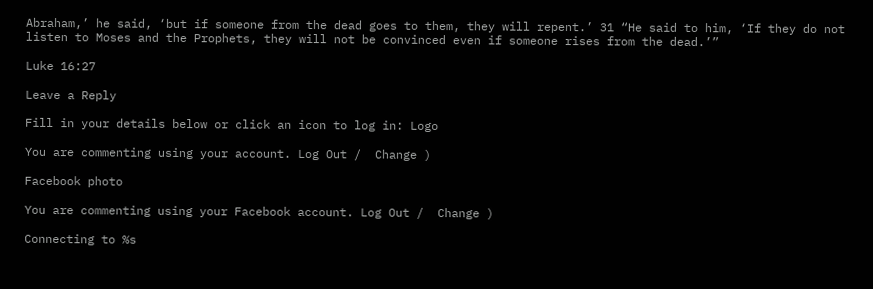Abraham,’ he said, ‘but if someone from the dead goes to them, they will repent.’ 31 “He said to him, ‘If they do not listen to Moses and the Prophets, they will not be convinced even if someone rises from the dead.’”

Luke 16:27

Leave a Reply

Fill in your details below or click an icon to log in: Logo

You are commenting using your account. Log Out /  Change )

Facebook photo

You are commenting using your Facebook account. Log Out /  Change )

Connecting to %s